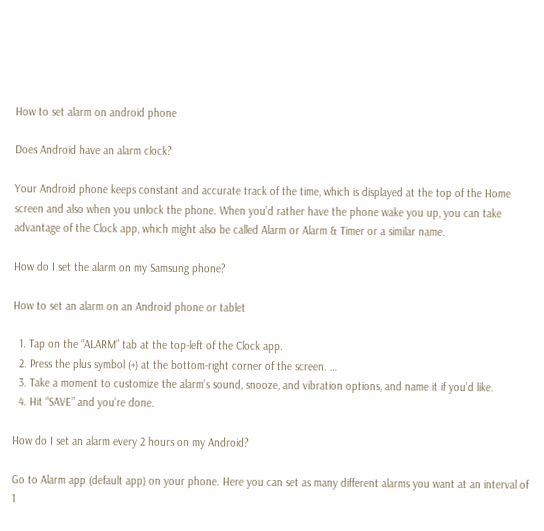How to set alarm on android phone

Does Android have an alarm clock?

Your Android phone keeps constant and accurate track of the time, which is displayed at the top of the Home screen and also when you unlock the phone. When you’d rather have the phone wake you up, you can take advantage of the Clock app, which might also be called Alarm or Alarm & Timer or a similar name.

How do I set the alarm on my Samsung phone?

How to set an alarm on an Android phone or tablet

  1. Tap on the “ALARM” tab at the top-left of the Clock app.
  2. Press the plus symbol (+) at the bottom-right corner of the screen. …
  3. Take a moment to customize the alarm’s sound, snooze, and vibration options, and name it if you’d like.
  4. Hit “SAVE” and you’re done.

How do I set an alarm every 2 hours on my Android?

Go to Alarm app (default app) on your phone. Here you can set as many different alarms you want at an interval of 1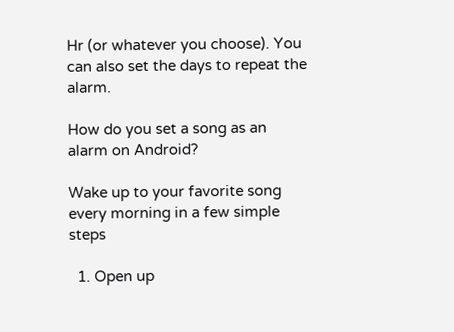Hr (or whatever you choose). You can also set the days to repeat the alarm.

How do you set a song as an alarm on Android?

Wake up to your favorite song every morning in a few simple steps

  1. Open up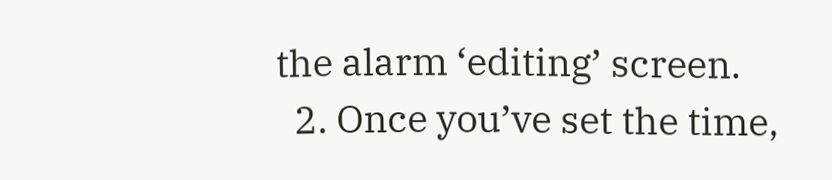the alarm ‘editing’ screen.
  2. Once you’ve set the time,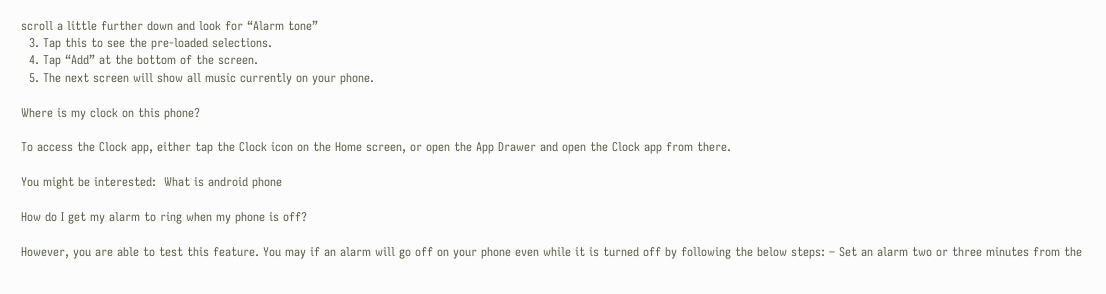scroll a little further down and look for “Alarm tone”
  3. Tap this to see the pre-loaded selections.
  4. Tap “Add” at the bottom of the screen.
  5. The next screen will show all music currently on your phone.

Where is my clock on this phone?

To access the Clock app, either tap the Clock icon on the Home screen, or open the App Drawer and open the Clock app from there.

You might be interested:  What is android phone

How do I get my alarm to ring when my phone is off?

However, you are able to test this feature. You may if an alarm will go off on your phone even while it is turned off by following the below steps: – Set an alarm two or three minutes from the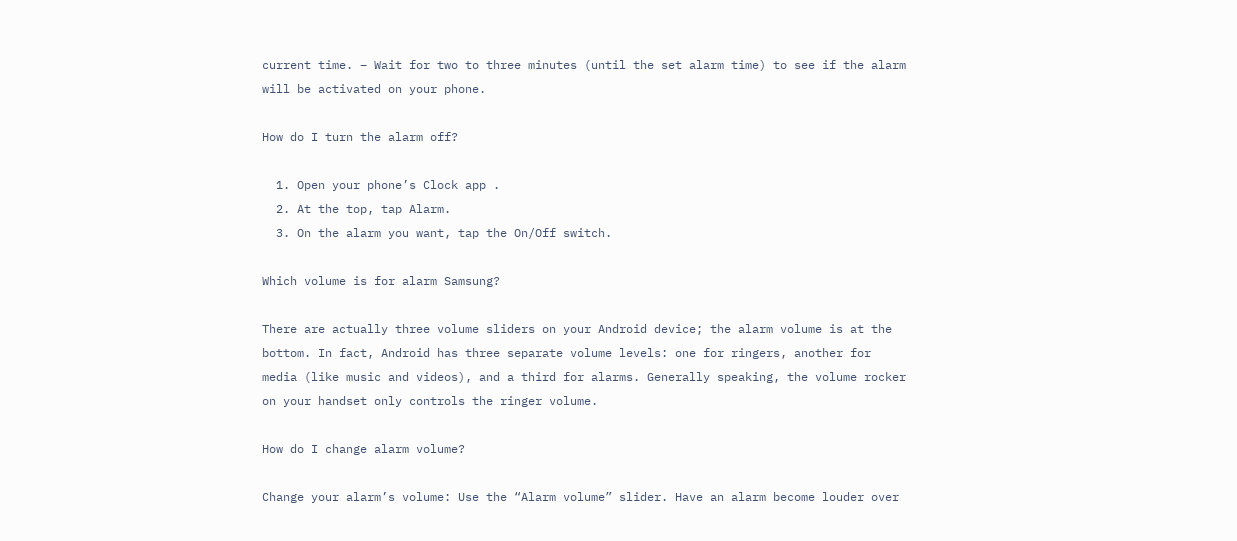current time. – Wait for two to three minutes (until the set alarm time) to see if the alarm will be activated on your phone.

How do I turn the alarm off?

  1. Open your phone’s Clock app .
  2. At the top, tap Alarm.
  3. On the alarm you want, tap the On/Off switch.

Which volume is for alarm Samsung?

There are actually three volume sliders on your Android device; the alarm volume is at the bottom. In fact, Android has three separate volume levels: one for ringers, another for media (like music and videos), and a third for alarms. Generally speaking, the volume rocker on your handset only controls the ringer volume.

How do I change alarm volume?

Change your alarm’s volume: Use the “Alarm volume” slider. Have an alarm become louder over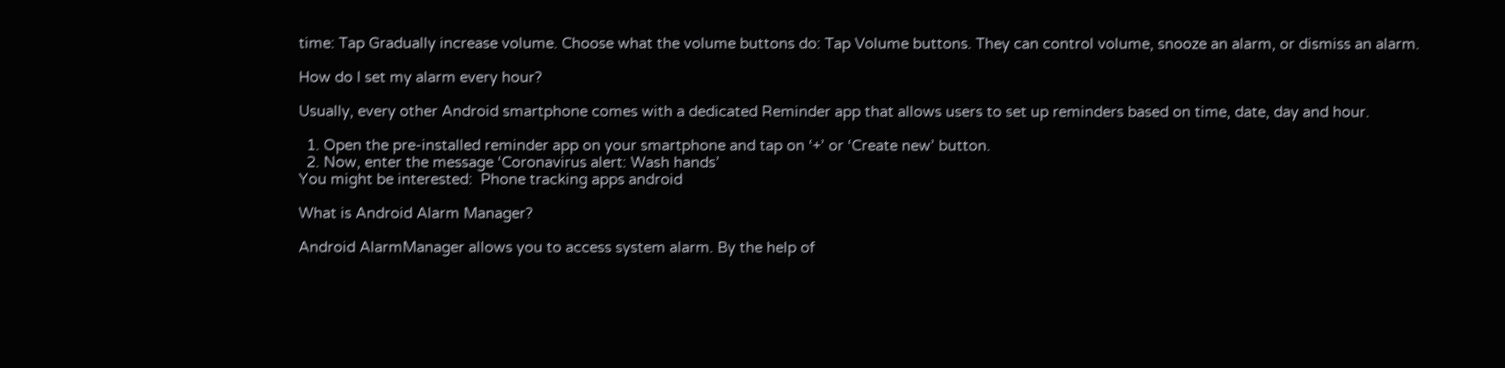time: Tap Gradually increase volume. Choose what the volume buttons do: Tap Volume buttons. They can control volume, snooze an alarm, or dismiss an alarm.

How do I set my alarm every hour?

Usually, every other Android smartphone comes with a dedicated Reminder app that allows users to set up reminders based on time, date, day and hour.

  1. Open the pre-installed reminder app on your smartphone and tap on ‘+’ or ‘Create new’ button.
  2. Now, enter the message ‘Coronavirus alert: Wash hands’
You might be interested:  Phone tracking apps android

What is Android Alarm Manager?

Android AlarmManager allows you to access system alarm. By the help of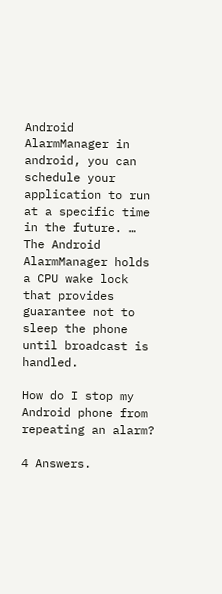Android AlarmManager in android, you can schedule your application to run at a specific time in the future. … The Android AlarmManager holds a CPU wake lock that provides guarantee not to sleep the phone until broadcast is handled.

How do I stop my Android phone from repeating an alarm?

4 Answers.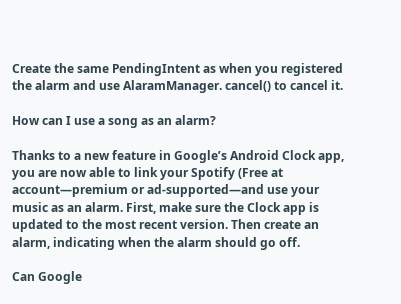Create the same PendingIntent as when you registered the alarm and use AlaramManager. cancel() to cancel it.

How can I use a song as an alarm?

Thanks to a new feature in Google’s Android Clock app, you are now able to link your Spotify (Free at account—premium or ad-supported—and use your music as an alarm. First, make sure the Clock app is updated to the most recent version. Then create an alarm, indicating when the alarm should go off.

Can Google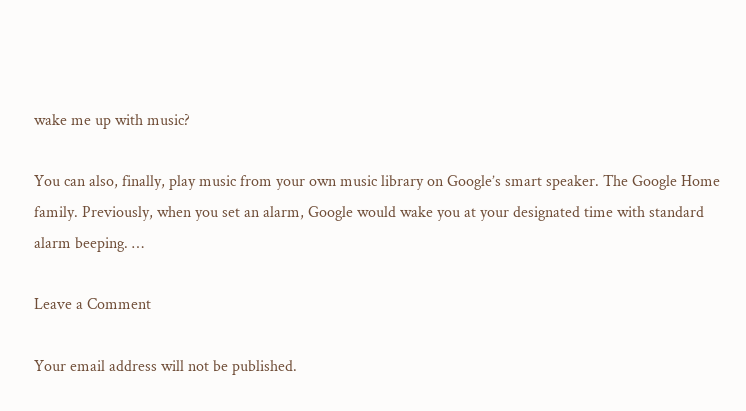wake me up with music?

You can also, finally, play music from your own music library on Google’s smart speaker. The Google Home family. Previously, when you set an alarm, Google would wake you at your designated time with standard alarm beeping. …

Leave a Comment

Your email address will not be published.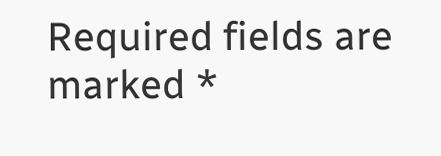Required fields are marked *